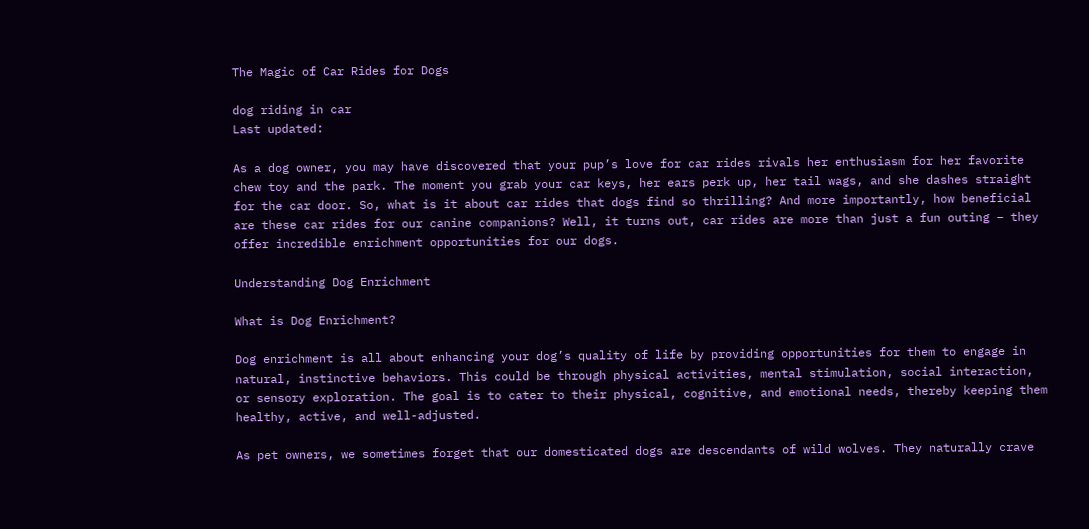The Magic of Car Rides for Dogs

dog riding in car
Last updated:

As a dog owner, you may have discovered that your pup’s love for car rides rivals her enthusiasm for her favorite chew toy and the park. The moment you grab your car keys, her ears perk up, her tail wags, and she dashes straight for the car door. So, what is it about car rides that dogs find so thrilling? And more importantly, how beneficial are these car rides for our canine companions? Well, it turns out, car rides are more than just a fun outing – they offer incredible enrichment opportunities for our dogs.

Understanding Dog Enrichment

What is Dog Enrichment?

Dog enrichment is all about enhancing your dog’s quality of life by providing opportunities for them to engage in natural, instinctive behaviors. This could be through physical activities, mental stimulation, social interaction, or sensory exploration. The goal is to cater to their physical, cognitive, and emotional needs, thereby keeping them healthy, active, and well-adjusted.

As pet owners, we sometimes forget that our domesticated dogs are descendants of wild wolves. They naturally crave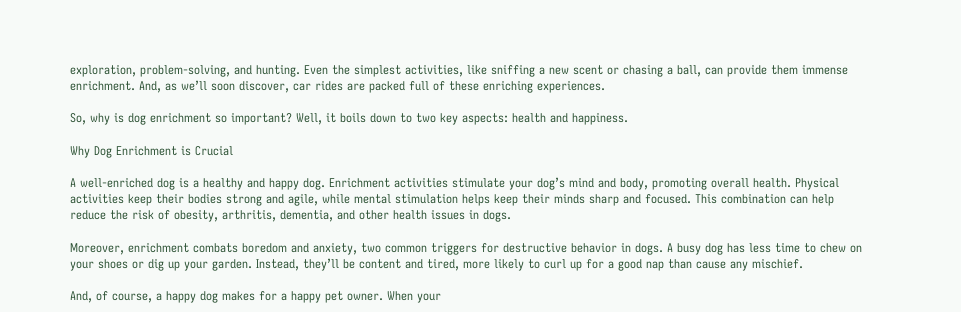exploration, problem-solving, and hunting. Even the simplest activities, like sniffing a new scent or chasing a ball, can provide them immense enrichment. And, as we’ll soon discover, car rides are packed full of these enriching experiences.

So, why is dog enrichment so important? Well, it boils down to two key aspects: health and happiness.

Why Dog Enrichment is Crucial

A well-enriched dog is a healthy and happy dog. Enrichment activities stimulate your dog’s mind and body, promoting overall health. Physical activities keep their bodies strong and agile, while mental stimulation helps keep their minds sharp and focused. This combination can help reduce the risk of obesity, arthritis, dementia, and other health issues in dogs.

Moreover, enrichment combats boredom and anxiety, two common triggers for destructive behavior in dogs. A busy dog has less time to chew on your shoes or dig up your garden. Instead, they’ll be content and tired, more likely to curl up for a good nap than cause any mischief.

And, of course, a happy dog makes for a happy pet owner. When your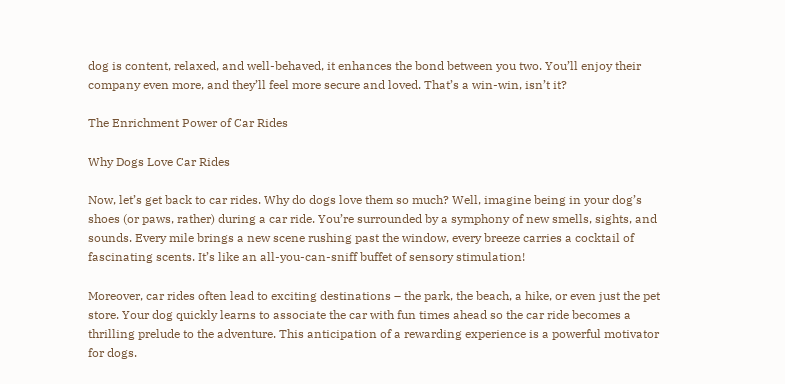dog is content, relaxed, and well-behaved, it enhances the bond between you two. You’ll enjoy their company even more, and they’ll feel more secure and loved. That’s a win-win, isn’t it?

The Enrichment Power of Car Rides

Why Dogs Love Car Rides

Now, let’s get back to car rides. Why do dogs love them so much? Well, imagine being in your dog’s shoes (or paws, rather) during a car ride. You’re surrounded by a symphony of new smells, sights, and sounds. Every mile brings a new scene rushing past the window, every breeze carries a cocktail of fascinating scents. It’s like an all-you-can-sniff buffet of sensory stimulation!

Moreover, car rides often lead to exciting destinations – the park, the beach, a hike, or even just the pet store. Your dog quickly learns to associate the car with fun times ahead so the car ride becomes a thrilling prelude to the adventure. This anticipation of a rewarding experience is a powerful motivator for dogs.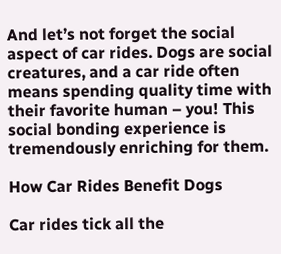And let’s not forget the social aspect of car rides. Dogs are social creatures, and a car ride often means spending quality time with their favorite human – you! This social bonding experience is tremendously enriching for them.

How Car Rides Benefit Dogs

Car rides tick all the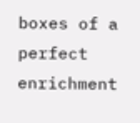boxes of a perfect enrichment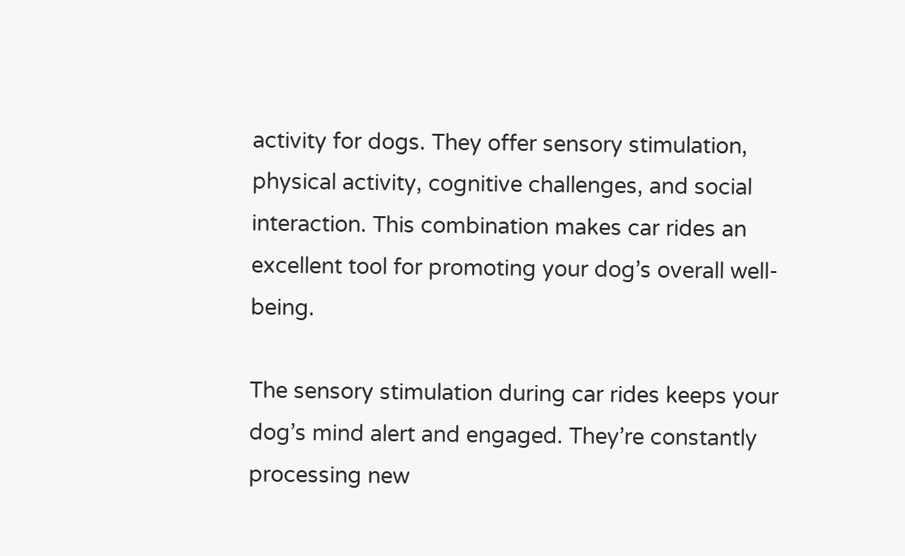activity for dogs. They offer sensory stimulation, physical activity, cognitive challenges, and social interaction. This combination makes car rides an excellent tool for promoting your dog’s overall well-being.

The sensory stimulation during car rides keeps your dog’s mind alert and engaged. They’re constantly processing new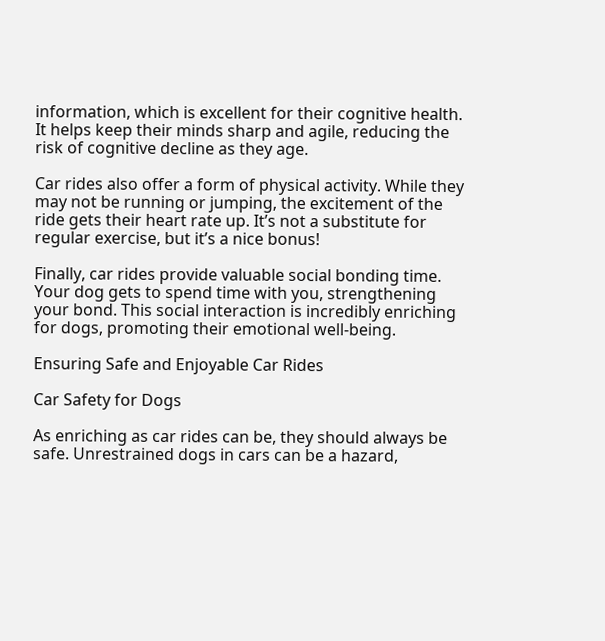information, which is excellent for their cognitive health. It helps keep their minds sharp and agile, reducing the risk of cognitive decline as they age.

Car rides also offer a form of physical activity. While they may not be running or jumping, the excitement of the ride gets their heart rate up. It’s not a substitute for regular exercise, but it’s a nice bonus!

Finally, car rides provide valuable social bonding time. Your dog gets to spend time with you, strengthening your bond. This social interaction is incredibly enriching for dogs, promoting their emotional well-being.

Ensuring Safe and Enjoyable Car Rides

Car Safety for Dogs

As enriching as car rides can be, they should always be safe. Unrestrained dogs in cars can be a hazard,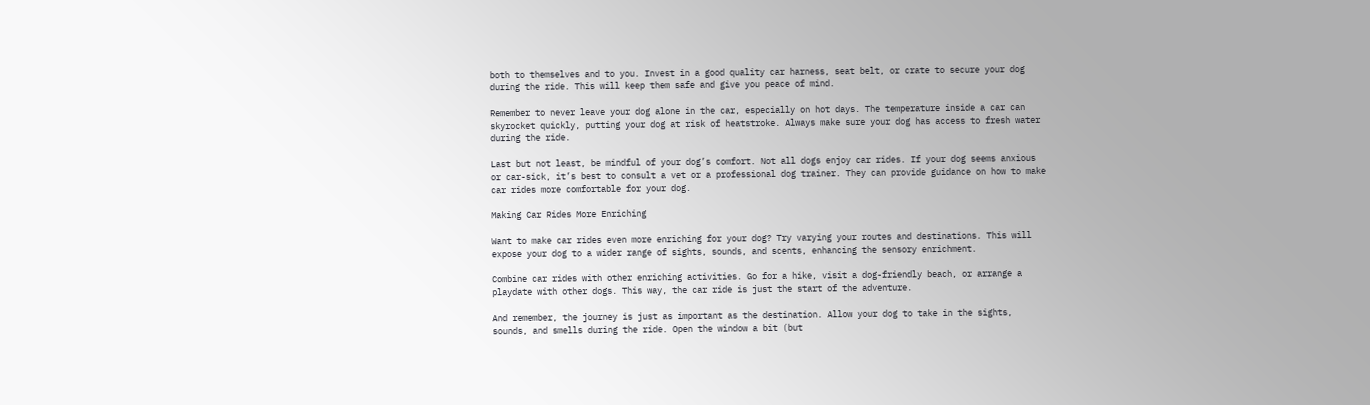both to themselves and to you. Invest in a good quality car harness, seat belt, or crate to secure your dog during the ride. This will keep them safe and give you peace of mind.

Remember to never leave your dog alone in the car, especially on hot days. The temperature inside a car can skyrocket quickly, putting your dog at risk of heatstroke. Always make sure your dog has access to fresh water during the ride.

Last but not least, be mindful of your dog’s comfort. Not all dogs enjoy car rides. If your dog seems anxious or car-sick, it’s best to consult a vet or a professional dog trainer. They can provide guidance on how to make car rides more comfortable for your dog.

Making Car Rides More Enriching

Want to make car rides even more enriching for your dog? Try varying your routes and destinations. This will expose your dog to a wider range of sights, sounds, and scents, enhancing the sensory enrichment.

Combine car rides with other enriching activities. Go for a hike, visit a dog-friendly beach, or arrange a playdate with other dogs. This way, the car ride is just the start of the adventure.

And remember, the journey is just as important as the destination. Allow your dog to take in the sights, sounds, and smells during the ride. Open the window a bit (but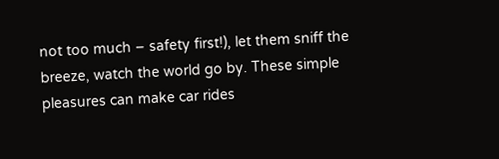not too much – safety first!), let them sniff the breeze, watch the world go by. These simple pleasures can make car rides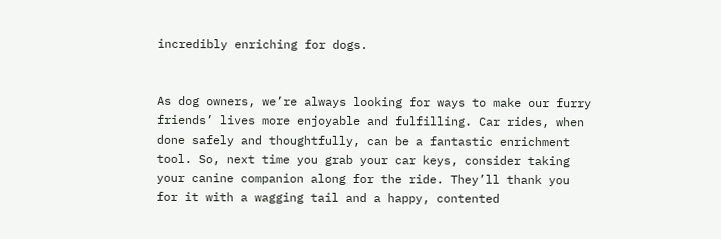incredibly enriching for dogs.


As dog owners, we’re always looking for ways to make our furry friends’ lives more enjoyable and fulfilling. Car rides, when done safely and thoughtfully, can be a fantastic enrichment tool. So, next time you grab your car keys, consider taking your canine companion along for the ride. They’ll thank you for it with a wagging tail and a happy, contented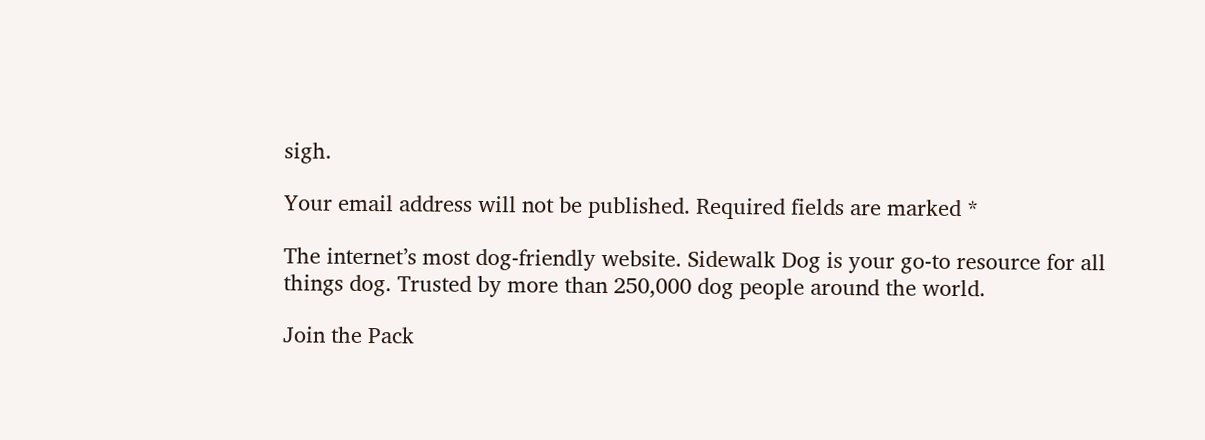sigh.

Your email address will not be published. Required fields are marked *

The internet’s most dog-friendly website. Sidewalk Dog is your go-to resource for all things dog. Trusted by more than 250,000 dog people around the world.

Join the Pack